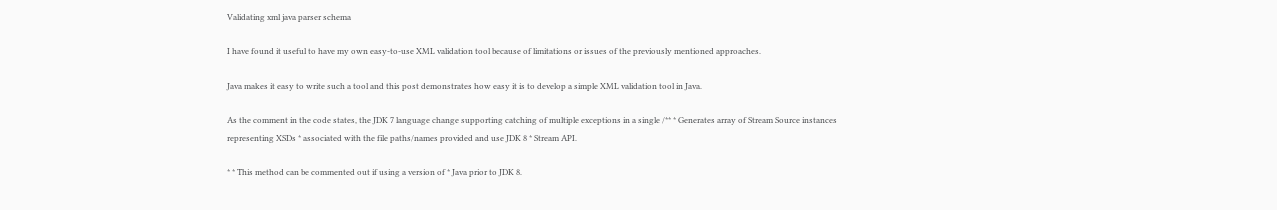Validating xml java parser schema

I have found it useful to have my own easy-to-use XML validation tool because of limitations or issues of the previously mentioned approaches.

Java makes it easy to write such a tool and this post demonstrates how easy it is to develop a simple XML validation tool in Java.

As the comment in the code states, the JDK 7 language change supporting catching of multiple exceptions in a single /** * Generates array of Stream Source instances representing XSDs * associated with the file paths/names provided and use JDK 8 * Stream API.

* * This method can be commented out if using a version of * Java prior to JDK 8.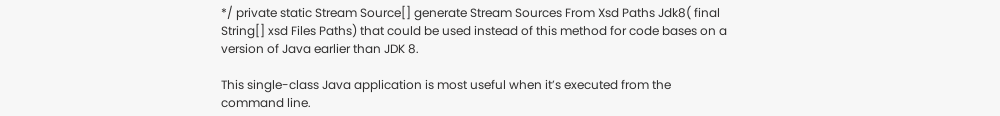*/ private static Stream Source[] generate Stream Sources From Xsd Paths Jdk8( final String[] xsd Files Paths) that could be used instead of this method for code bases on a version of Java earlier than JDK 8.

This single-class Java application is most useful when it’s executed from the command line.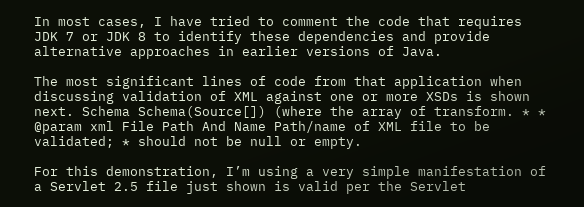In most cases, I have tried to comment the code that requires JDK 7 or JDK 8 to identify these dependencies and provide alternative approaches in earlier versions of Java.

The most significant lines of code from that application when discussing validation of XML against one or more XSDs is shown next. Schema Schema(Source[]) (where the array of transform. * * @param xml File Path And Name Path/name of XML file to be validated; * should not be null or empty.

For this demonstration, I’m using a very simple manifestation of a Servlet 2.5 file just shown is valid per the Servlet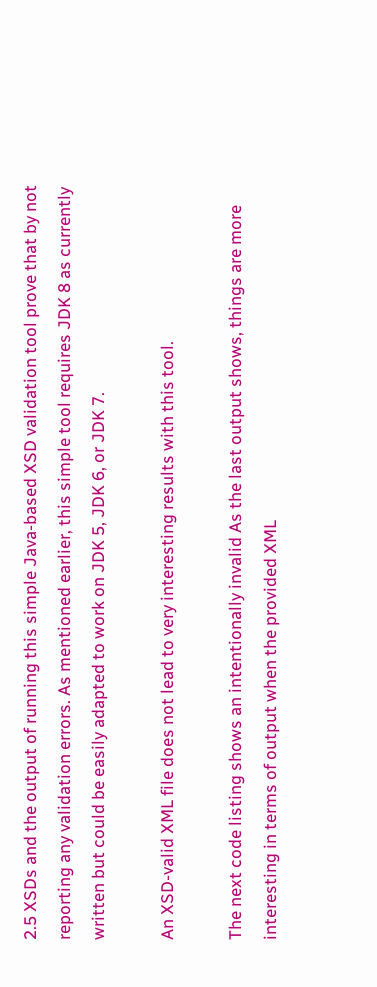2.5 XSDs and the output of running this simple Java-based XSD validation tool prove that by not reporting any validation errors. As mentioned earlier, this simple tool requires JDK 8 as currently written but could be easily adapted to work on JDK 5, JDK 6, or JDK 7.

An XSD-valid XML file does not lead to very interesting results with this tool.

The next code listing shows an intentionally invalid As the last output shows, things are more interesting in terms of output when the provided XML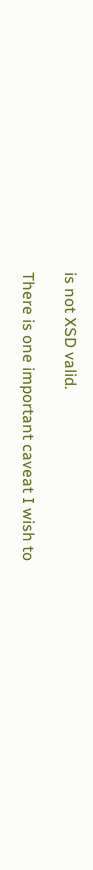is not XSD valid.

There is one important caveat I wish to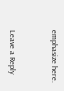emphasize here.


Leave a Reply